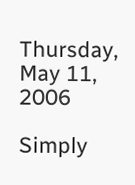Thursday, May 11, 2006

Simply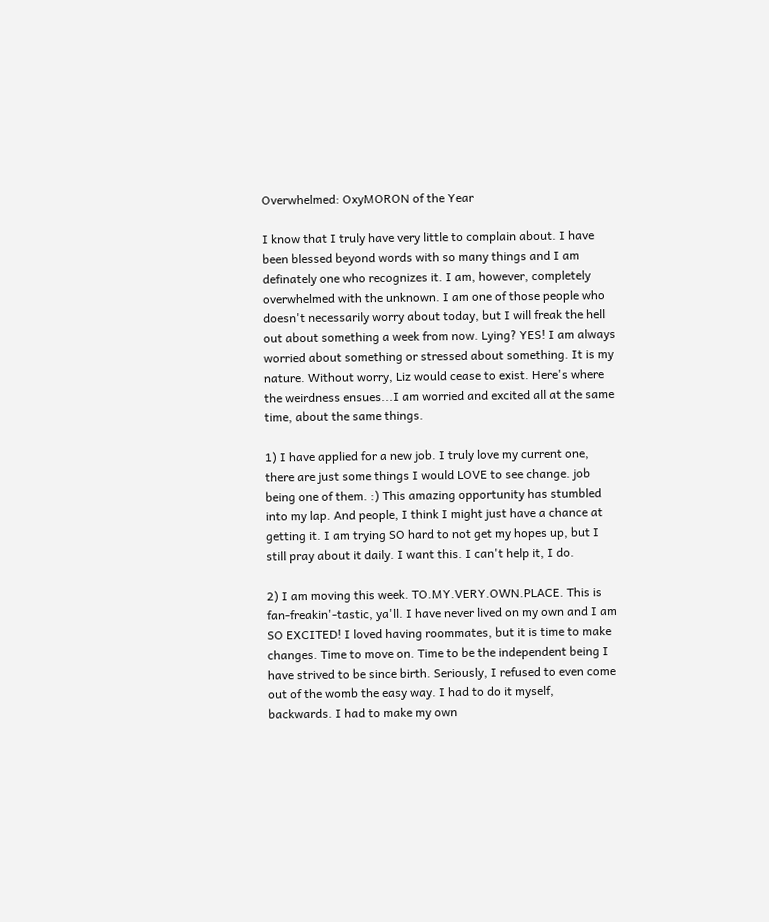Overwhelmed: OxyMORON of the Year

I know that I truly have very little to complain about. I have been blessed beyond words with so many things and I am definately one who recognizes it. I am, however, completely overwhelmed with the unknown. I am one of those people who doesn't necessarily worry about today, but I will freak the hell out about something a week from now. Lying? YES! I am always worried about something or stressed about something. It is my nature. Without worry, Liz would cease to exist. Here's where the weirdness ensues...I am worried and excited all at the same time, about the same things.

1) I have applied for a new job. I truly love my current one, there are just some things I would LOVE to see change. job being one of them. :) This amazing opportunity has stumbled into my lap. And people, I think I might just have a chance at getting it. I am trying SO hard to not get my hopes up, but I still pray about it daily. I want this. I can't help it, I do.

2) I am moving this week. TO.MY.VERY.OWN.PLACE. This is fan-freakin'-tastic, ya'll. I have never lived on my own and I am SO EXCITED! I loved having roommates, but it is time to make changes. Time to move on. Time to be the independent being I have strived to be since birth. Seriously, I refused to even come out of the womb the easy way. I had to do it myself, backwards. I had to make my own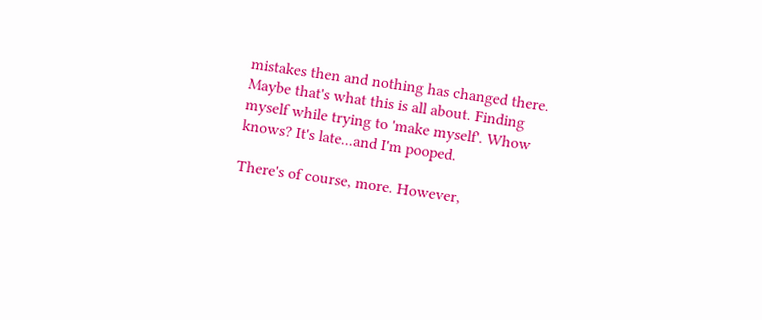mistakes then and nothing has changed there. Maybe that's what this is all about. Finding myself while trying to 'make myself'. Whow knows? It's late...and I'm pooped.

There's of course, more. However,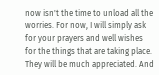now isn't the time to unload all the worries. For now, I will simply ask for your prayers and well wishes for the things that are taking place. They will be much appreciated. And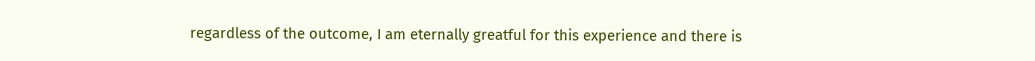regardless of the outcome, I am eternally greatful for this experience and there is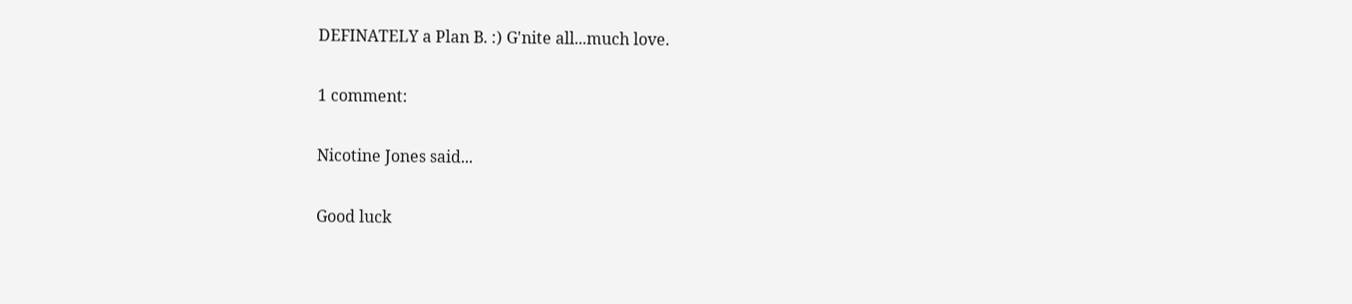DEFINATELY a Plan B. :) G'nite all...much love.

1 comment:

Nicotine Jones said...

Good luck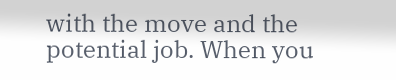with the move and the potential job. When you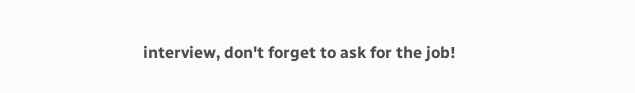interview, don't forget to ask for the job!